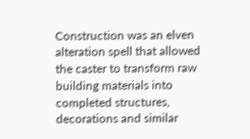Construction was an elven alteration spell that allowed the caster to transform raw building materials into completed structures, decorations and similar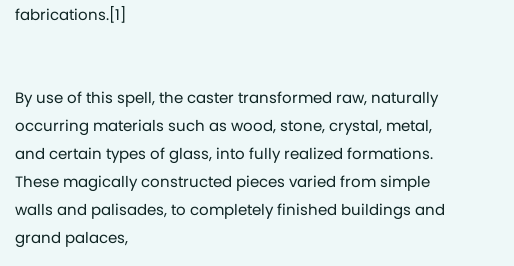fabrications.[1]


By use of this spell, the caster transformed raw, naturally occurring materials such as wood, stone, crystal, metal, and certain types of glass, into fully realized formations. These magically constructed pieces varied from simple walls and palisades, to completely finished buildings and grand palaces,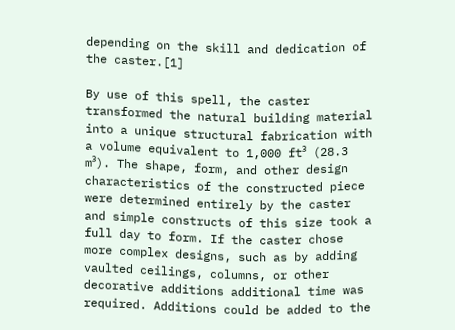depending on the skill and dedication of the caster.[1]

By use of this spell, the caster transformed the natural building material into a unique structural fabrication with a volume equivalent to 1,000 ft³ (28.3 m³). The shape, form, and other design characteristics of the constructed piece were determined entirely by the caster and simple constructs of this size took a full day to form. If the caster chose more complex designs, such as by adding vaulted ceilings, columns, or other decorative additions additional time was required. Additions could be added to the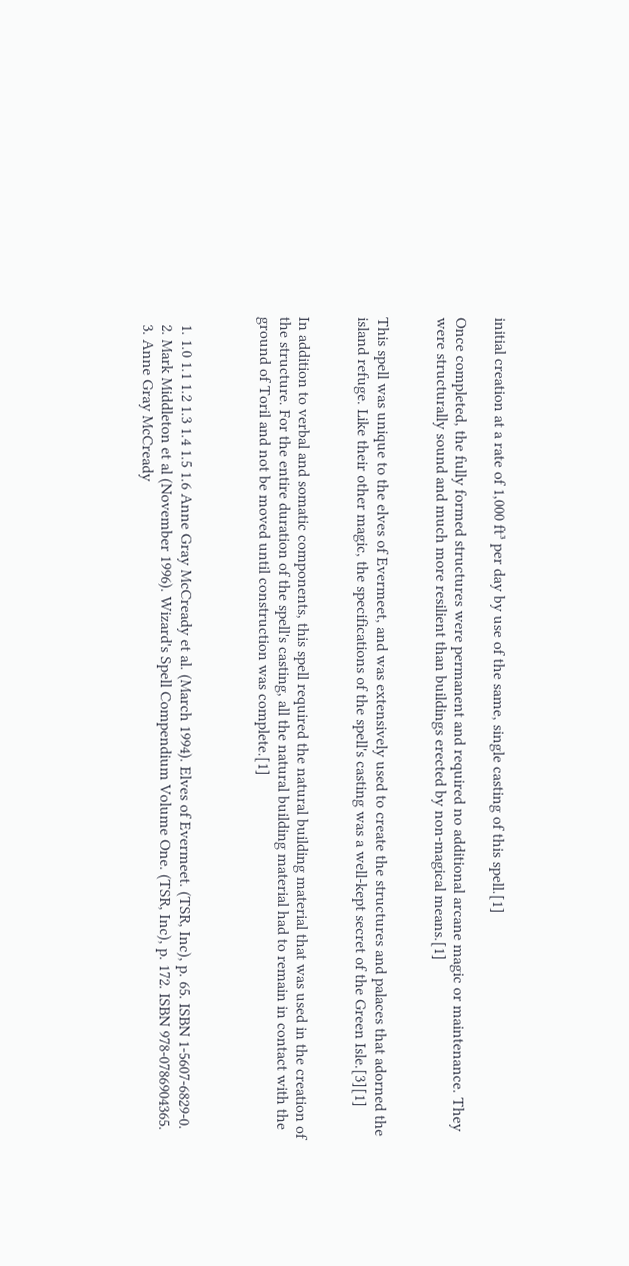initial creation at a rate of 1,000 ft³ per day by use of the same, single casting of this spell.[1]

Once completed, the fully formed structures were permanent and required no additional arcane magic or maintenance. They were structurally sound and much more resilient than buildings erected by non-magical means.[1]


This spell was unique to the elves of Evermeet, and was extensively used to create the structures and palaces that adorned the island refuge. Like their other magic, the specifications of the spell's casting was a well-kept secret of the Green Isle.[3][1]


In addition to verbal and somatic components, this spell required the natural building material that was used in the creation of the structure. For the entire duration of the spell's casting, all the natural building material had to remain in contact with the ground of Toril and not be moved until construction was complete.[1]



  1. 1.0 1.1 1.2 1.3 1.4 1.5 1.6 Anne Gray McCready et al. (March 1994). Elves of Evermeet. (TSR, Inc), p. 65. ISBN 1-5607-6829-0.
  2. Mark Middleton et al (November 1996). Wizard's Spell Compendium Volume One. (TSR, Inc), p. 172. ISBN 978-0786904365.
  3. Anne Gray McCready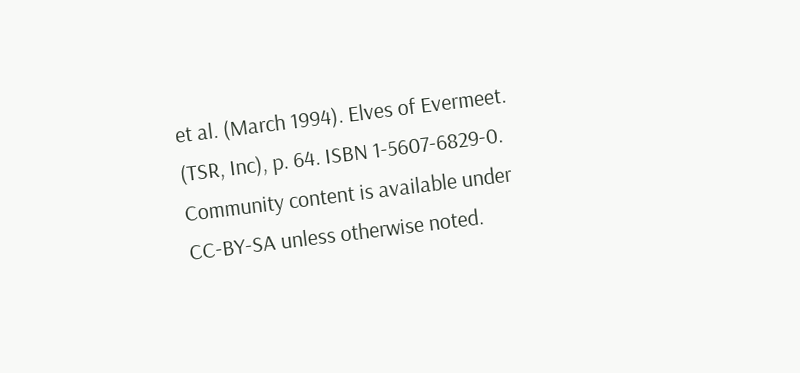et al. (March 1994). Elves of Evermeet. (TSR, Inc), p. 64. ISBN 1-5607-6829-0.
Community content is available under CC-BY-SA unless otherwise noted.